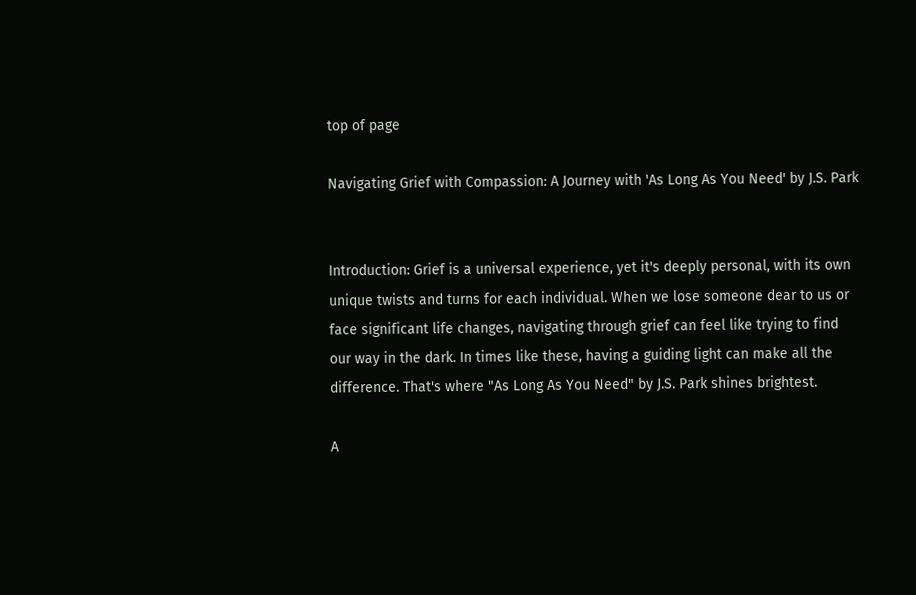top of page

Navigating Grief with Compassion: A Journey with 'As Long As You Need' by J.S. Park


Introduction: Grief is a universal experience, yet it's deeply personal, with its own unique twists and turns for each individual. When we lose someone dear to us or face significant life changes, navigating through grief can feel like trying to find our way in the dark. In times like these, having a guiding light can make all the difference. That's where "As Long As You Need" by J.S. Park shines brightest.

A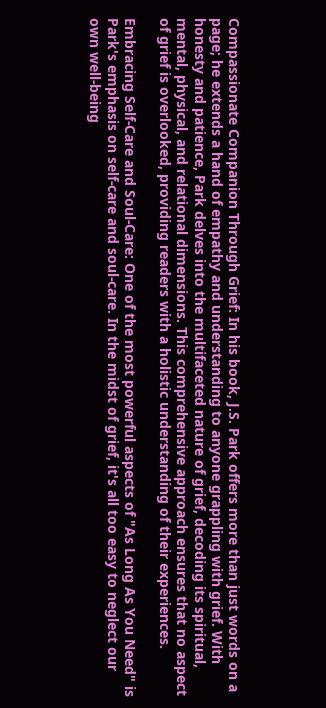Compassionate Companion Through Grief: In his book, J.S. Park offers more than just words on a page; he extends a hand of empathy and understanding to anyone grappling with grief. With honesty and patience, Park delves into the multifaceted nature of grief, decoding its spiritual, mental, physical, and relational dimensions. This comprehensive approach ensures that no aspect of grief is overlooked, providing readers with a holistic understanding of their experiences.

Embracing Self-Care and Soul-Care: One of the most powerful aspects of "As Long As You Need" is Park's emphasis on self-care and soul-care. In the midst of grief, it's all too easy to neglect our own well-being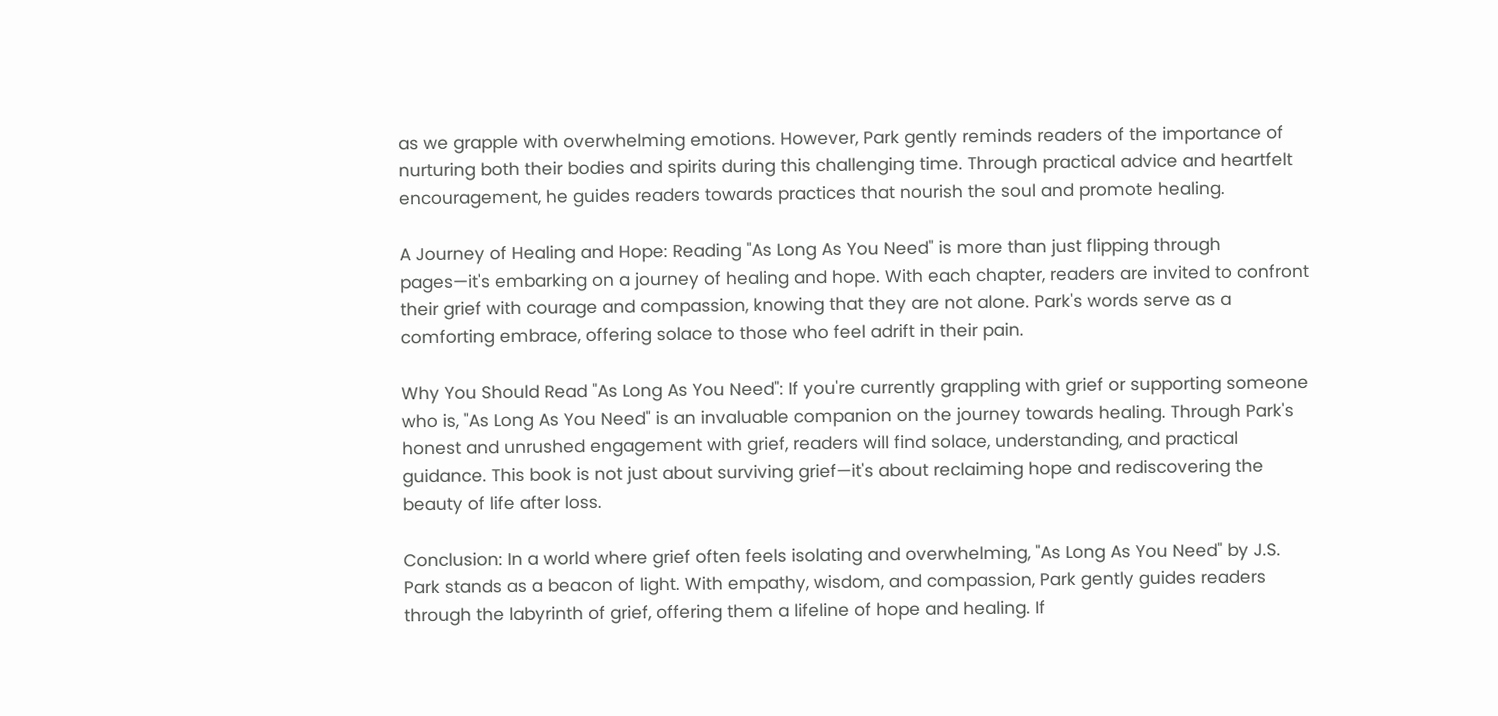as we grapple with overwhelming emotions. However, Park gently reminds readers of the importance of nurturing both their bodies and spirits during this challenging time. Through practical advice and heartfelt encouragement, he guides readers towards practices that nourish the soul and promote healing.

A Journey of Healing and Hope: Reading "As Long As You Need" is more than just flipping through pages—it's embarking on a journey of healing and hope. With each chapter, readers are invited to confront their grief with courage and compassion, knowing that they are not alone. Park's words serve as a comforting embrace, offering solace to those who feel adrift in their pain.

Why You Should Read "As Long As You Need": If you're currently grappling with grief or supporting someone who is, "As Long As You Need" is an invaluable companion on the journey towards healing. Through Park's honest and unrushed engagement with grief, readers will find solace, understanding, and practical guidance. This book is not just about surviving grief—it's about reclaiming hope and rediscovering the beauty of life after loss.

Conclusion: In a world where grief often feels isolating and overwhelming, "As Long As You Need" by J.S. Park stands as a beacon of light. With empathy, wisdom, and compassion, Park gently guides readers through the labyrinth of grief, offering them a lifeline of hope and healing. If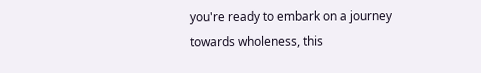you're ready to embark on a journey towards wholeness, this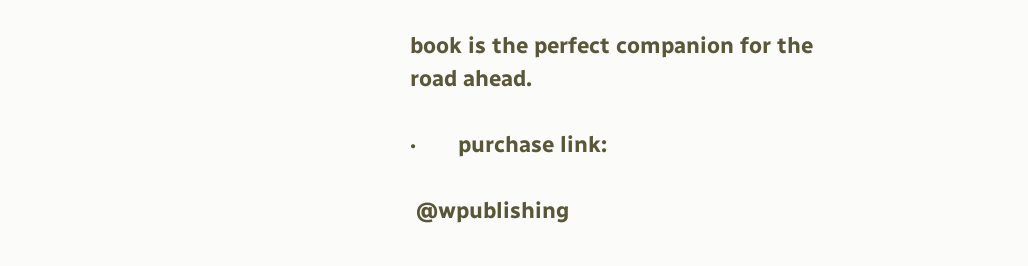book is the perfect companion for the road ahead.

·       purchase link:

 @wpublishing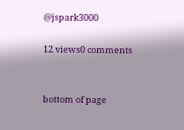@jspark3000

12 views0 comments


bottom of page